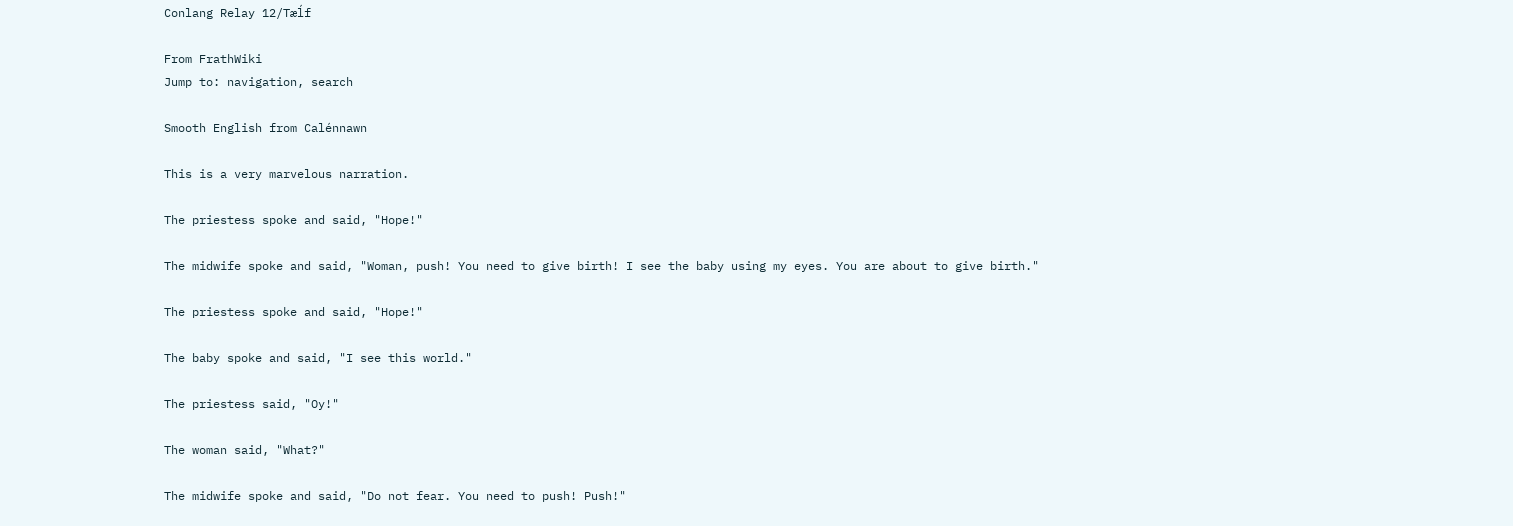Conlang Relay 12/Tæĺf

From FrathWiki
Jump to: navigation, search

Smooth English from Calénnawn

This is a very marvelous narration.

The priestess spoke and said, "Hope!"

The midwife spoke and said, "Woman, push! You need to give birth! I see the baby using my eyes. You are about to give birth."

The priestess spoke and said, "Hope!"

The baby spoke and said, "I see this world."

The priestess said, "Oy!"

The woman said, "What?"

The midwife spoke and said, "Do not fear. You need to push! Push!"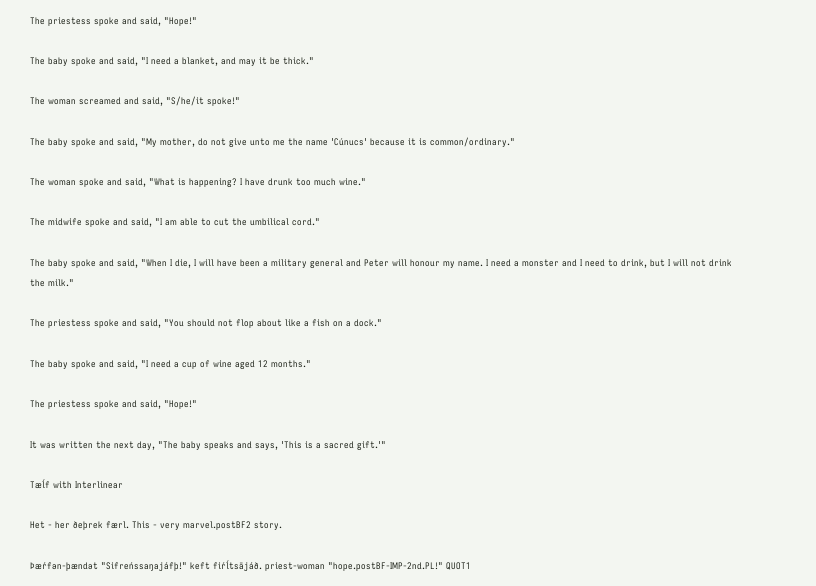The priestess spoke and said, "Hope!"

The baby spoke and said, "I need a blanket, and may it be thick."

The woman screamed and said, "S/he/it spoke!"

The baby spoke and said, "My mother, do not give unto me the name 'Cúnucs' because it is common/ordinary."

The woman spoke and said, "What is happening? I have drunk too much wine."

The midwife spoke and said, "I am able to cut the umbilical cord."

The baby spoke and said, "When I die, I will have been a military general and Peter will honour my name. I need a monster and I need to drink, but I will not drink the milk."

The priestess spoke and said, "You should not flop about like a fish on a dock."

The baby spoke and said, "I need a cup of wine aged 12 months."

The priestess spoke and said, "Hope!"

It was written the next day, "The baby speaks and says, 'This is a sacred gift.'"

Tæĺf with Interlinear

Het - her ðeþrek færl. This - very marvel.postBF2 story.

Þæŕfən-þændət "Sifreńssaŋajáfþ!" keft fiŕĺtsājáð. priest-woman "hope.postBF-IMP-2nd.PL!" QUOT1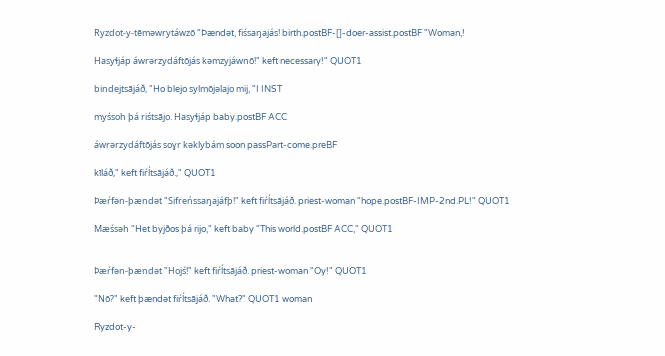Ryzdot-y-tēməwrytáwzō "Þændət, fiśsaŋajás! birth.postBF-[]-doer-assist.postBF "Woman,!

Hasyɬjáp áwrərzydáftōjás kəmzyjáwnō!" keft necessary!" QUOT1

bindejtsājáð, "Ho blejo sylmōjəlajo mij, "I INST

myśsoh þá riśtsājo. Hasyɬjáp baby.postBF ACC

áwrərzydáftōjás soɣr kəklybám soon passPart-come.preBF

kīláð," keft fiŕĺtsājáð.," QUOT1

Þæŕfən-þændət "Sifreńssaŋajáfþ!" keft fiŕĺtsājáð. priest-woman "hope.postBF-IMP-2nd.PL!" QUOT1

Mæśsəh "Het byjðos þá rijo," keft baby "This world.postBF ACC," QUOT1


Þæŕfən-þændət "Hojś!" keft fiŕĺtsājáð. priest-woman "Oy!" QUOT1

"Nō?" keft þændət fiŕĺtsājáð. "What?" QUOT1 woman

Ryzdot-y-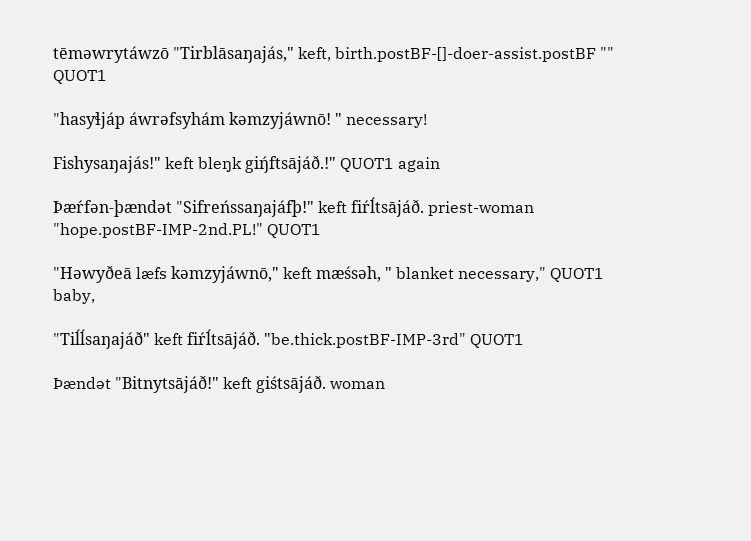tēməwrytáwzō "Tirblāsaŋajás," keft, birth.postBF-[]-doer-assist.postBF "" QUOT1

"hasyɬjáp áwrəfsyhám kəmzyjáwnō! " necessary!

Fishysaŋajás!" keft bleŋk giŋ́ftsājáð.!" QUOT1 again

Þæŕfən-þændət "Sifreńssaŋajáfþ!" keft fiŕĺtsājáð. priest-woman "hope.postBF-IMP-2nd.PL!" QUOT1

"Həwyðeā læfs kəmzyjáwnō," keft mæśsəh, " blanket necessary," QUOT1 baby,

"Tiĺĺsaŋajáð" keft fiŕĺtsājáð. "be.thick.postBF-IMP-3rd" QUOT1

Þændət "Bitnytsājáð!" keft giśtsājáð. woman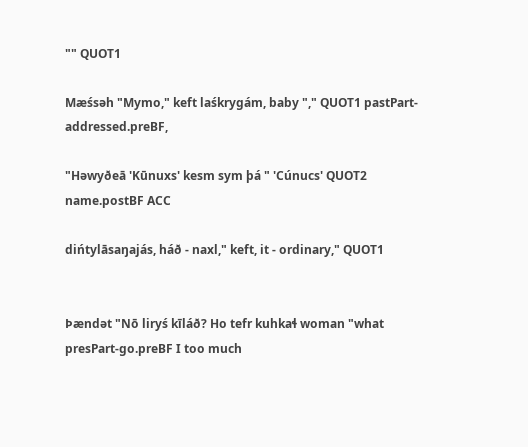"" QUOT1

Mæśsəh "Mymo," keft laśkrygám, baby "," QUOT1 pastPart-addressed.preBF,

"Həwyðeā 'Kūnuxs' kesm sym þá " 'Cúnucs' QUOT2 name.postBF ACC

dińtylāsaŋajás, háð - naxl," keft, it - ordinary," QUOT1


Þændət "Nō liryś kīláð? Ho tefr kuhkaɬ woman "what presPart-go.preBF I too much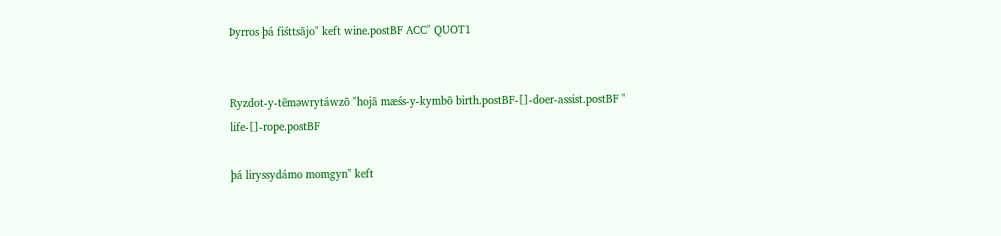Þyrros þá fiśttsājo" keft wine.postBF ACC" QUOT1


Ryzdot-y-tēməwrytáwzō "hojā mæśs-y-kymbō birth.postBF-[]-doer-assist.postBF " life-[]-rope.postBF

þá liryssydámo momgyn" keft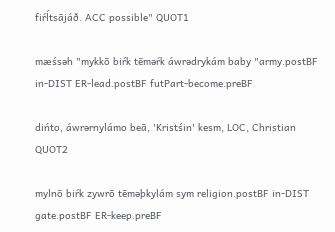fiŕĺtsājáð. ACC possible" QUOT1

mæśsəh "mykkō biŕk tēməŕk áwrədrykám baby "army.postBF in-DIST ER-lead.postBF futPart-become.preBF

dińto, áwrərnylámo beā, 'Kristśin' kesm, LOC, Christian QUOT2

mylnō biŕk zywrō tēməþkylám sym religion.postBF in-DIST gate.postBF ER-keep.preBF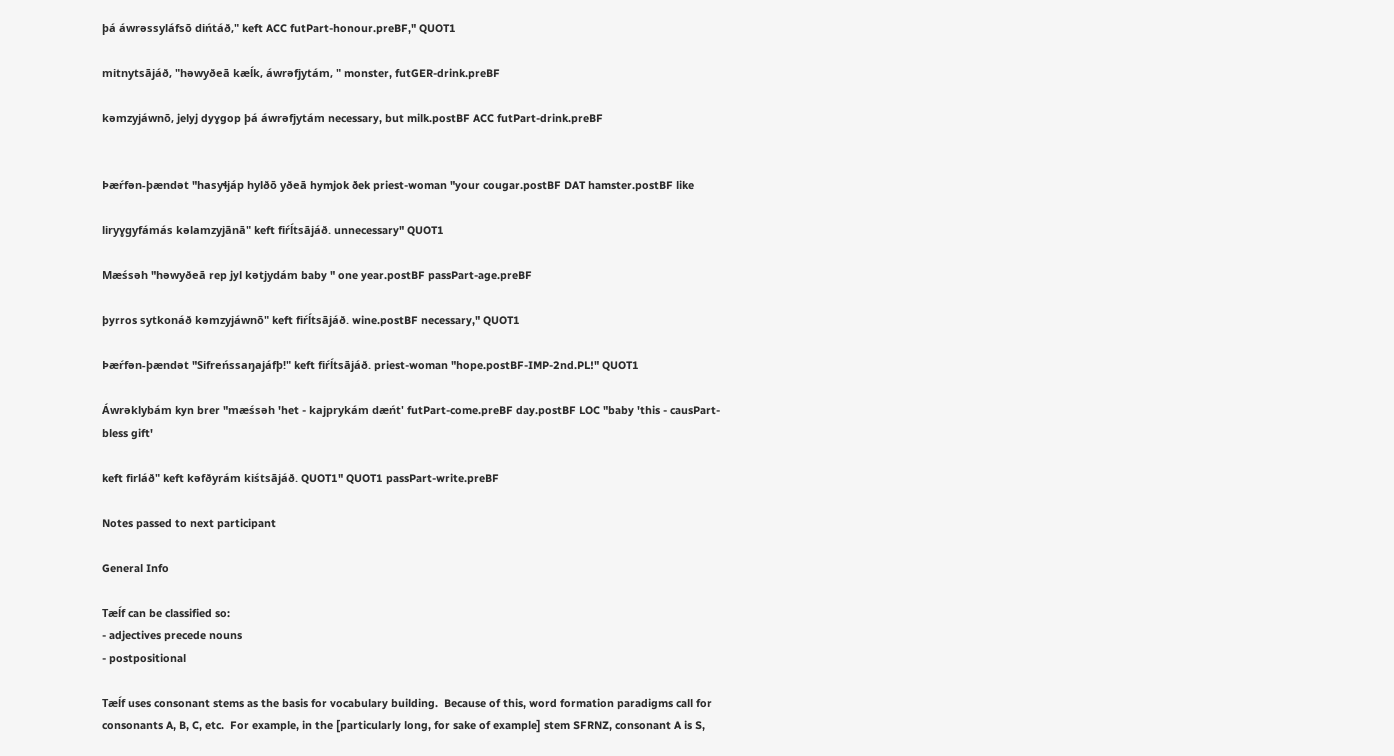þá áwrəssyláfsō dińtáð," keft ACC futPart-honour.preBF," QUOT1

mitnytsājáð, "həwyðeā kæĺk, áwrəfjytám, " monster, futGER-drink.preBF

kəmzyjáwnō, jelyj dyɣgop þá áwrəfjytám necessary, but milk.postBF ACC futPart-drink.preBF


Þæŕfən-þændət "hasyɬjáp hylðō yðeā hymjok ðek priest-woman "your cougar.postBF DAT hamster.postBF like

liryɣgyfámás kəlamzyjānā" keft fiŕĺtsājáð. unnecessary" QUOT1

Mæśsəh "həwyðeā rep jyl kətjydám baby " one year.postBF passPart-age.preBF

þyrros sytkonáð kəmzyjáwnō" keft fiŕĺtsājáð. wine.postBF necessary," QUOT1

Þæŕfən-þændət "Sifreńssaŋajáfþ!" keft fiŕĺtsājáð. priest-woman "hope.postBF-IMP-2nd.PL!" QUOT1

Áwrəklybám kyn brer "mæśsəh 'het - kajprykám dæńt' futPart-come.preBF day.postBF LOC "baby 'this - causPart-bless gift'

keft firláð" keft kəfðyrám kiśtsājáð. QUOT1" QUOT1 passPart-write.preBF

Notes passed to next participant

General Info

Tæĺf can be classified so:
- adjectives precede nouns
- postpositional

Tæĺf uses consonant stems as the basis for vocabulary building.  Because of this, word formation paradigms call for consonants A, B, C, etc.  For example, in the [particularly long, for sake of example] stem SFRNZ, consonant A is S,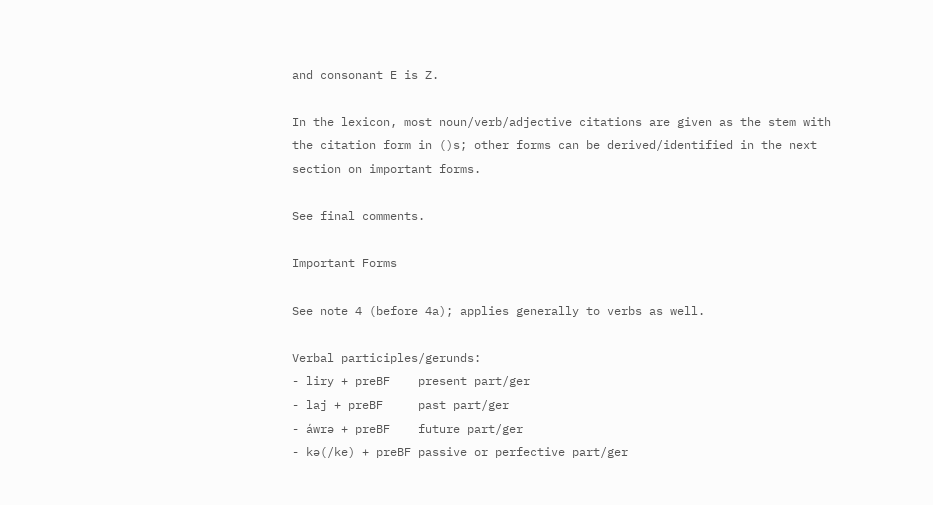and consonant E is Z.

In the lexicon, most noun/verb/adjective citations are given as the stem with the citation form in ()s; other forms can be derived/identified in the next section on important forms.

See final comments.

Important Forms

See note 4 (before 4a); applies generally to verbs as well.

Verbal participles/gerunds:
- liry + preBF    present part/ger
- laj + preBF     past part/ger
- áwrə + preBF    future part/ger
- kə(/ke) + preBF passive or perfective part/ger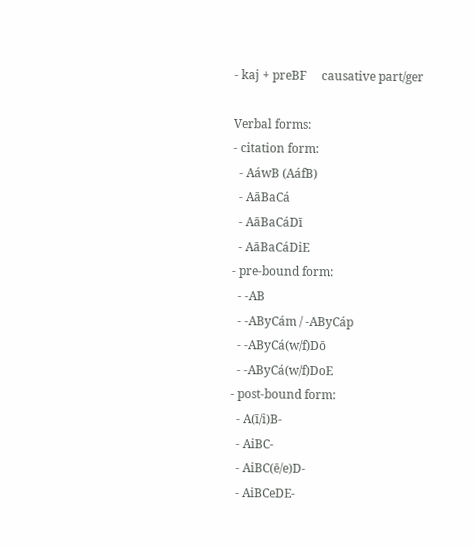- kaj + preBF     causative part/ger

Verbal forms:
- citation form:
  - AáwB (AáfB)
  - AāBaCá
  - AāBaCáDī
  - AāBaCáDiE
- pre-bound form:
  - -AB
  - -AByCám / -AByCáp
  - -AByCá(w/f)Dō
  - -AByCá(w/f)DoE
- post-bound form:
  - A(ī/i)B-
  - AiBC-
  - AiBC(ē/e)D-
  - AiBCeDE-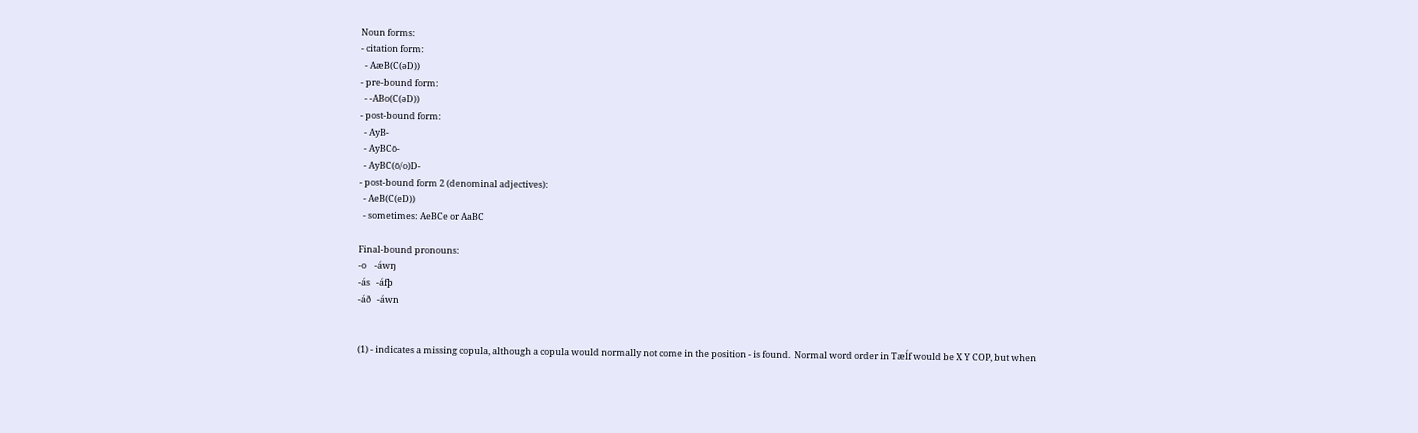Noun forms:
- citation form:
  - AæB(C(əD))
- pre-bound form:
  - -ABo(C(əD))
- post-bound form:
  - AyB-
  - AyBCō-
  - AyBC(ō/o)D-
- post-bound form 2 (denominal adjectives):
  - AeB(C(eD))
  - sometimes: AeBCe or AaBC

Final-bound pronouns:
-o    -áwŋ
-ás   -áfþ
-áð   -áwn


(1) - indicates a missing copula, although a copula would normally not come in the position - is found.  Normal word order in Tæĺf would be X Y COP, but when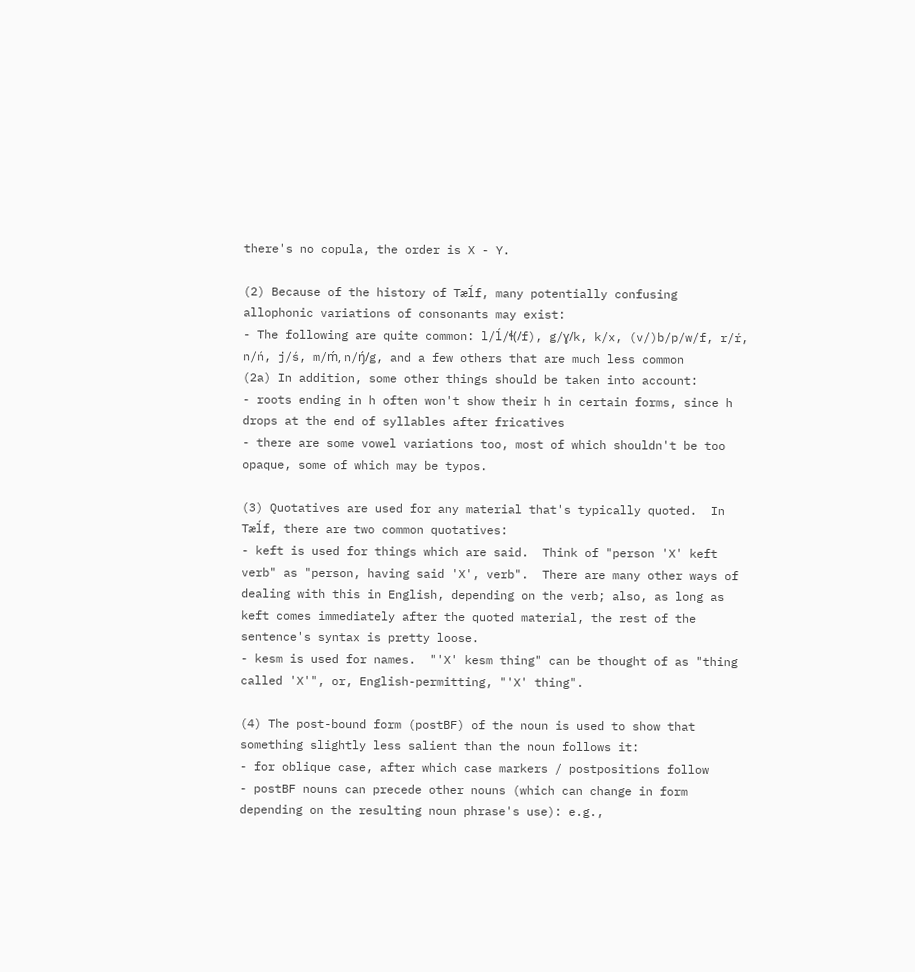there's no copula, the order is X - Y.

(2) Because of the history of Tæĺf, many potentially confusing allophonic variations of consonants may exist:
- The following are quite common: l/ĺ/ɬ(/f), g/ɣ/k, k/x, (v/)b/p/w/f, r/ŕ, n/ń, j/ś, m/ḿ, n/ŋ́/g, and a few others that are much less common
(2a) In addition, some other things should be taken into account:
- roots ending in h often won't show their h in certain forms, since h drops at the end of syllables after fricatives
- there are some vowel variations too, most of which shouldn't be too opaque, some of which may be typos.

(3) Quotatives are used for any material that's typically quoted.  In Tæĺf, there are two common quotatives:
- keft is used for things which are said.  Think of "person 'X' keft verb" as "person, having said 'X', verb".  There are many other ways of dealing with this in English, depending on the verb; also, as long as keft comes immediately after the quoted material, the rest of the sentence's syntax is pretty loose.
- kesm is used for names.  "'X' kesm thing" can be thought of as "thing called 'X'", or, English-permitting, "'X' thing".

(4) The post-bound form (postBF) of the noun is used to show that something slightly less salient than the noun follows it:
- for oblique case, after which case markers / postpositions follow
- postBF nouns can precede other nouns (which can change in form depending on the resulting noun phrase's use): e.g.,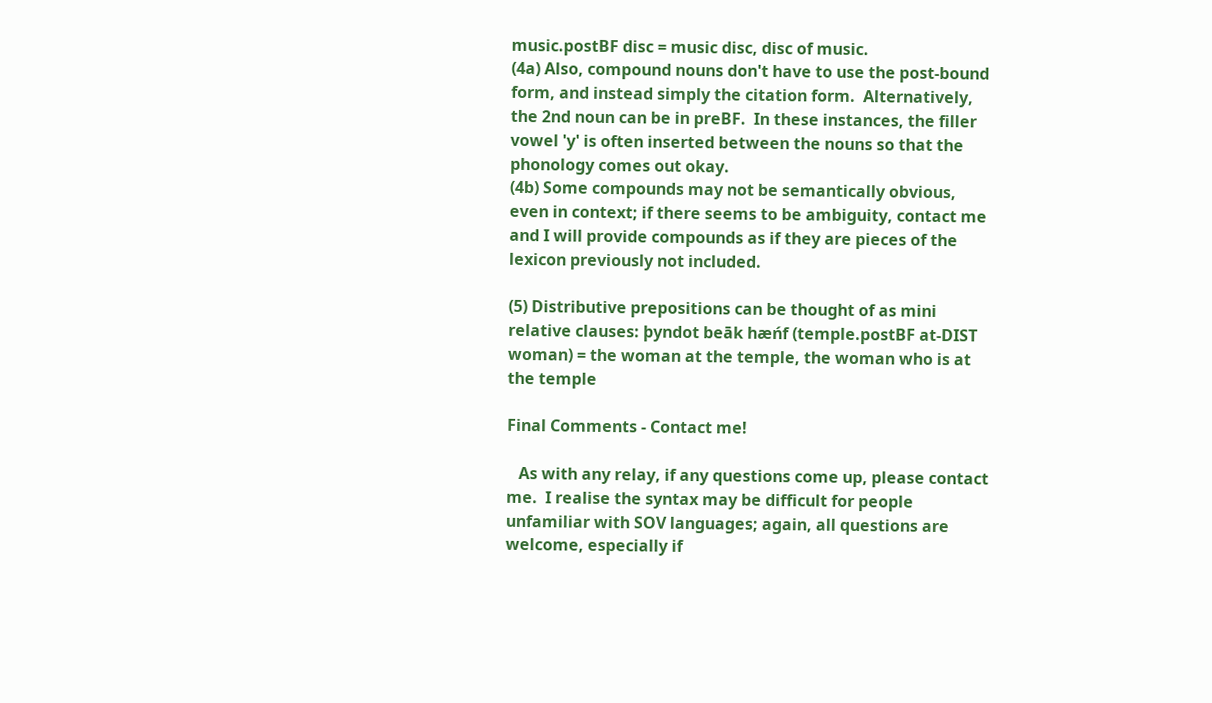music.postBF disc = music disc, disc of music.
(4a) Also, compound nouns don't have to use the post-bound form, and instead simply the citation form.  Alternatively, the 2nd noun can be in preBF.  In these instances, the filler vowel 'y' is often inserted between the nouns so that the phonology comes out okay.
(4b) Some compounds may not be semantically obvious, even in context; if there seems to be ambiguity, contact me and I will provide compounds as if they are pieces of the lexicon previously not included.

(5) Distributive prepositions can be thought of as mini relative clauses: þyndot beāk hæńf (temple.postBF at-DIST woman) = the woman at the temple, the woman who is at the temple

Final Comments - Contact me!

   As with any relay, if any questions come up, please contact me.  I realise the syntax may be difficult for people unfamiliar with SOV languages; again, all questions are welcome, especially if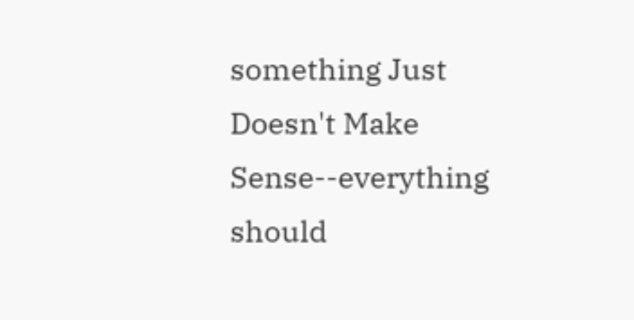something Just Doesn't Make Sense--everything should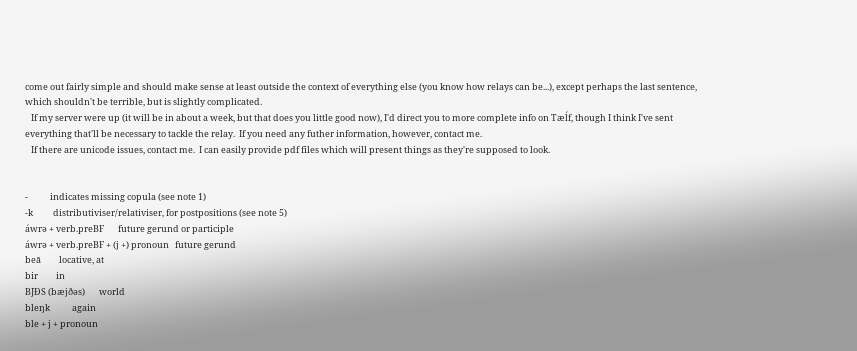come out fairly simple and should make sense at least outside the context of everything else (you know how relays can be...), except perhaps the last sentence, which shouldn't be terrible, but is slightly complicated.
   If my server were up (it will be in about a week, but that does you little good now), I'd direct you to more complete info on Tæĺf, though I think I've sent everything that'll be necessary to tackle the relay.  If you need any futher information, however, contact me.
   If there are unicode issues, contact me.  I can easily provide pdf files which will present things as they're supposed to look.


-           indicates missing copula (see note 1)
-k          distributiviser/relativiser, for postpositions (see note 5)
áwrə + verb.preBF       future gerund or participle
áwrə + verb.preBF + (j +) pronoun   future gerund
beā         locative, at
bir         in
BJÐS (bæjðəs)       world
bleŋk           again
ble + j + pronoun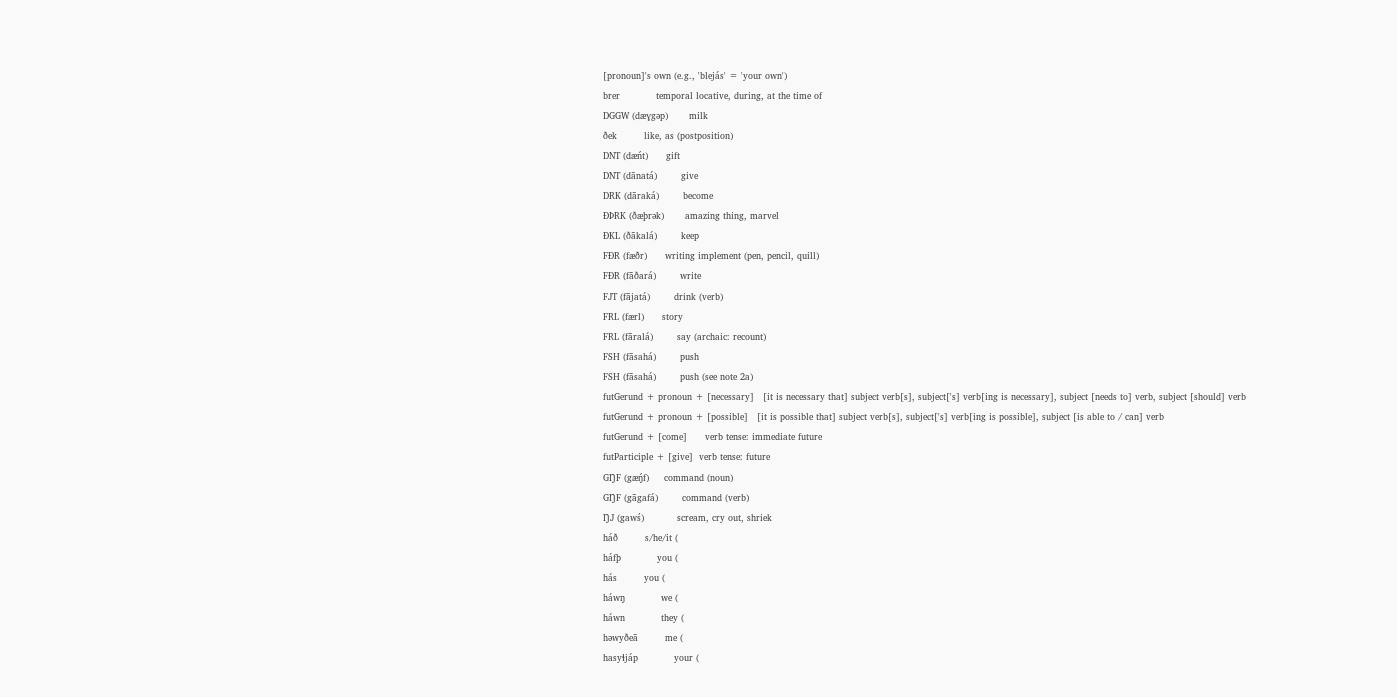[pronoun]'s own (e.g., 'blejás' = 'your own')
brer            temporal locative, during, at the time of
DGGW (dæɣgəp)       milk
ðek         like, as (postposition)
DNT (dæńt)      gift
DNT (dānatá)        give
DRK (dāraká)        become
ÐÞRK (ðæþrək)       amazing thing, marvel
ÐKL (ðākalá)        keep
FÐR (fæðr)      writing implement (pen, pencil, quill)
FÐR (fāðará)        write
FJT (fājatá)        drink (verb)
FRL (færl)      story
FRL (fāralá)        say (archaic: recount)
FSH (fāsahá)        push
FSH (fāsahá)        push (see note 2a)
futGerund + pronoun + [necessary]   [it is necessary that] subject verb[s], subject['s] verb[ing is necessary], subject [needs to] verb, subject [should] verb
futGerund + pronoun + [possible]   [it is possible that] subject verb[s], subject['s] verb[ing is possible], subject [is able to / can] verb
futGerund + [come]      verb tense: immediate future
futParticiple + [give]  verb tense: future
GŊF (gæŋ́f)     command (noun)
GŊF (gāgafá)        command (verb)
ŊJ (gawś)           scream, cry out, shriek
háð         s/he/it (
háfþ            you (
hás         you (
háwŋ            we (
háwn            they (
həwyðeā         me (
hasyɬjáp            your (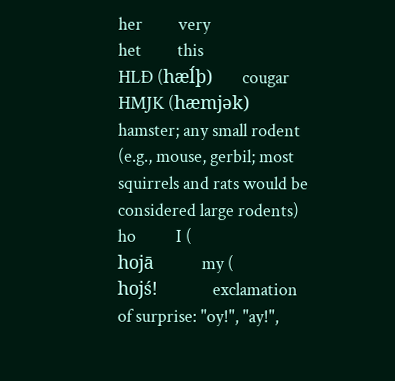her         very
het         this
HLÐ (hæĺþ)      cougar
HMJK (hæmjək)       hamster; any small rodent (e.g., mouse, gerbil; most squirrels and rats would be considered large rodents)
ho          I (
hojā            my (
hojś!           exclamation of surprise: "oy!", "ay!",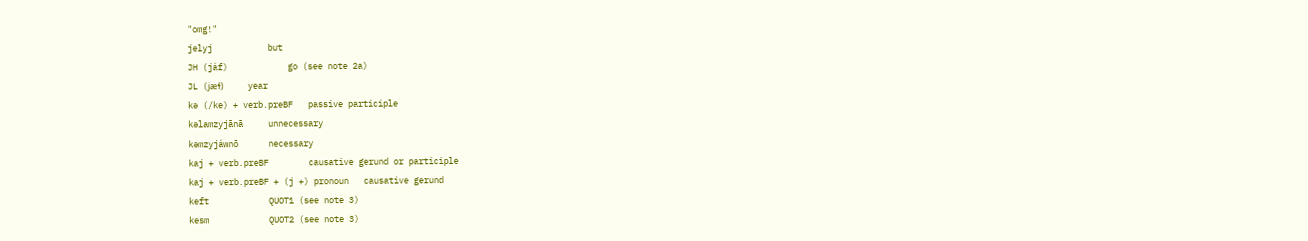"omg!"
jelyj           but
JH (jáf)            go (see note 2a)
JL (jæɬ)            year
kə (/ke) + verb.preBF   passive participle
kəlamzyjānā     unnecessary
kəmzyjáwnō      necessary
kaj + verb.preBF        causative gerund or participle
kaj + verb.preBF + (j +) pronoun   causative gerund
keft            QUOT1 (see note 3)
kesm            QUOT2 (see note 3)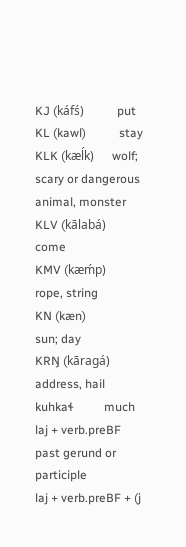KJ (káfś)           put
KL (kawl)           stay
KLK (kæĺk)      wolf; scary or dangerous animal, monster
KLV (kālabá)        come
KMV (kæḿp)      rope, string
KN (kæn)            sun; day
KRŊ (kāragá)        address, hail
kuhkaɬ          much
laj + verb.preBF        past gerund or participle
laj + verb.preBF + (j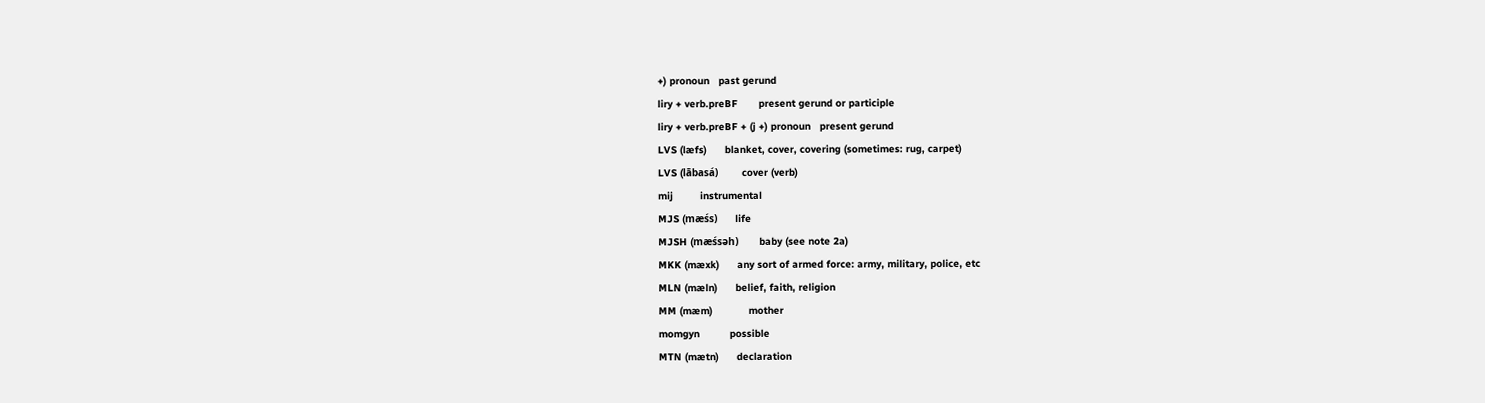+) pronoun   past gerund
liry + verb.preBF       present gerund or participle
liry + verb.preBF + (j +) pronoun   present gerund
LVS (læfs)      blanket, cover, covering (sometimes: rug, carpet)
LVS (lābasá)        cover (verb)
mij         instrumental
MJS (mæśs)      life
MJSH (mæśsəh)       baby (see note 2a)
MKK (mæxk)      any sort of armed force: army, military, police, etc
MLN (mæln)      belief, faith, religion
MM (mæm)            mother
momgyn          possible
MTN (mætn)      declaration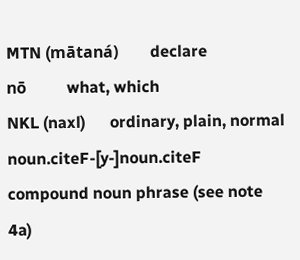MTN (mātaná)        declare
nō          what, which
NKL (naxl)      ordinary, plain, normal
noun.citeF-[y-]noun.citeF   compound noun phrase (see note 4a)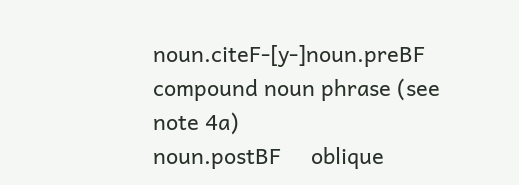noun.citeF-[y-]noun.preBF   compound noun phrase (see note 4a)
noun.postBF     oblique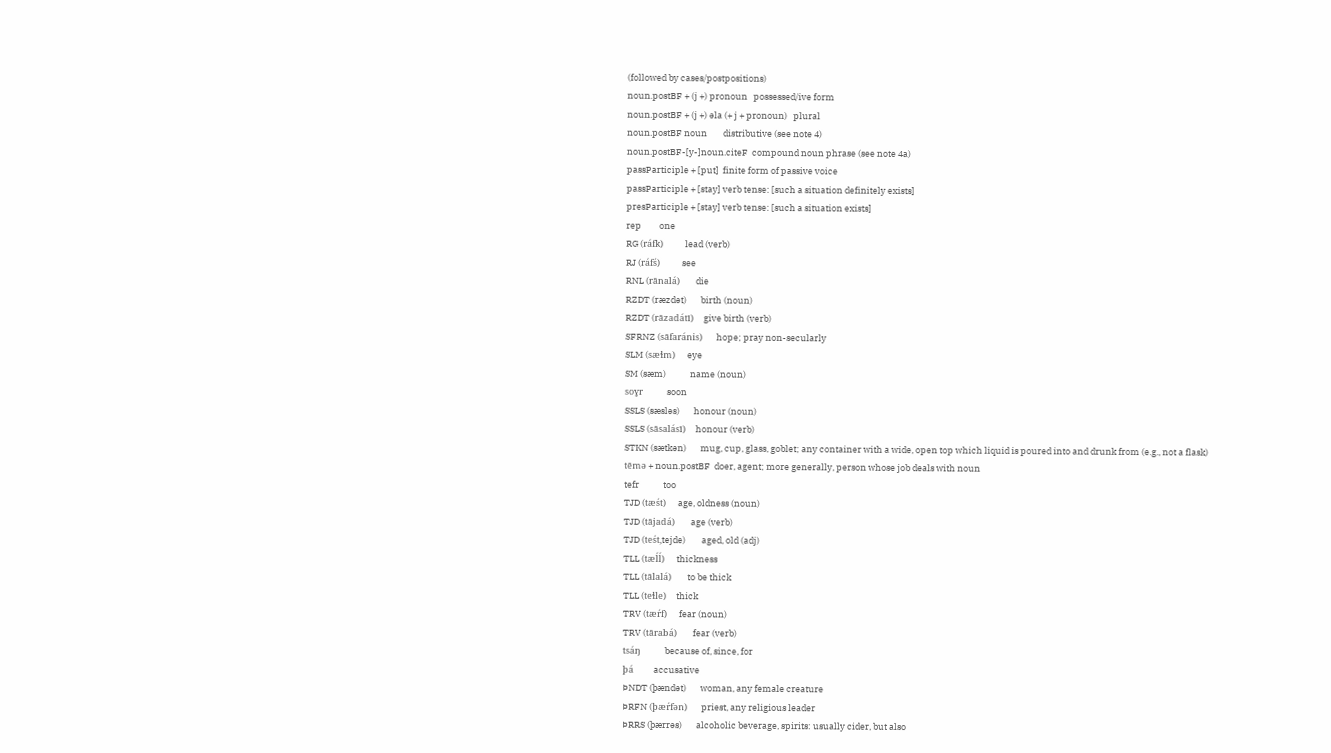(followed by cases/postpositions)
noun.postBF + (j +) pronoun   possessed/ive form
noun.postBF + (j +) əla (+ j + pronoun)   plural
noun.postBF noun        distributive (see note 4)
noun.postBF-[y-]noun.citeF  compound noun phrase (see note 4a)
passParticiple + [put]  finite form of passive voice
passParticiple + [stay] verb tense: [such a situation definitely exists]
presParticiple + [stay] verb tense: [such a situation exists]
rep         one
RG (ráfk)           lead (verb)
RJ (ráfś)           see
RNL (rānalá)        die
RZDT (ræzdət)       birth (noun)
RZDT (rāzadátī)     give birth (verb)
SFRNZ (sāfaránis)       hope; pray non-secularly
SLM (sæɬm)      eye
SM (sæm)            name (noun)
soɣr            soon
SSLS (sæsləs)       honour (noun)
SSLS (sāsalásī)     honour (verb)
STKN (sætkən)       mug, cup, glass, goblet; any container with a wide, open top which liquid is poured into and drunk from (e.g., not a flask)
tēmə + noun.postBF  doer, agent; more generally, person whose job deals with noun
tefr            too
TJD (tæśt)      age, oldness (noun)
TJD (tājadá)        age (verb)
TJD (teśt,tejde)        aged, old (adj)
TLL (tæĺĺ)      thickness
TLL (tālalá)        to be thick
TLL (teɬle)     thick
TRV (tæŕf)      fear (noun)
TRV (tārabá)        fear (verb)
tsáŋ            because of, since, for
þá          accusative
ÞNDT (þændət)       woman, any female creature
ÞRFN (þæŕfən)       priest, any religious leader
ÞRRS (þærrəs)       alcoholic beverage, spirits: usually cider, but also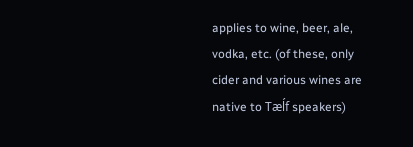applies to wine, beer, ale, vodka, etc. (of these, only cider and various wines are native to Tæĺf speakers)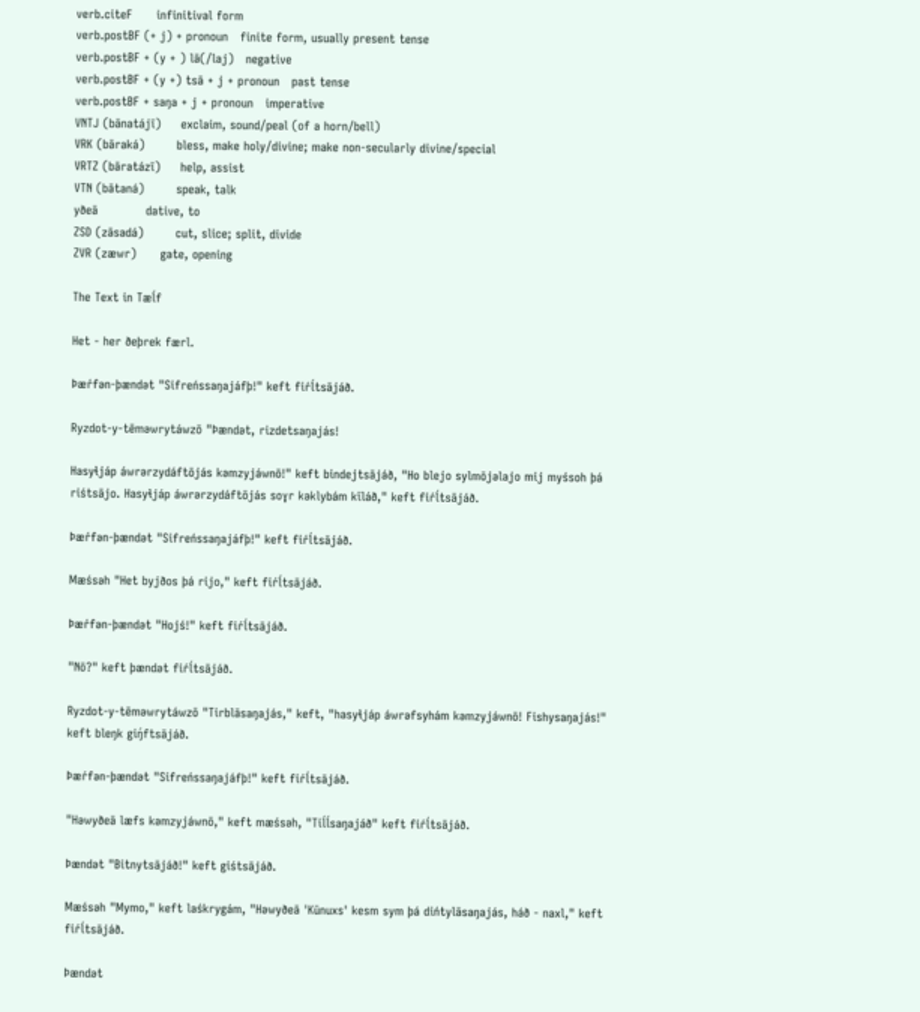verb.citeF      infinitival form
verb.postBF (+ j) + pronoun   finite form, usually present tense
verb.postBF + (y + ) lā(/laj)   negative
verb.postBF + (y +) tsā + j + pronoun   past tense
verb.postBF + saŋa + j + pronoun   imperative
VNTJ (bānatájī)     exclaim, sound/peal (of a horn/bell)
VRK (bāraká)        bless, make holy/divine; make non-secularly divine/special
VRTZ (bāratázī)     help, assist
VTN (bātaná)        speak, talk
yðeā            dative, to
ZSD (zāsadá)        cut, slice; split, divide
ZVR (zæwr)      gate, opening

The Text in Tæĺf

Het - her ðeþrek færl.

Þæŕfən-þændət "Sifreńssaŋajáfþ!" keft fiŕĺtsājáð.

Ryzdot-y-tēməwrytáwzō "Þændət, rizdetsaŋajás!

Hasyɬjáp áwrərzydáftōjás kəmzyjáwnō!" keft bindejtsājáð, "Ho blejo sylmōjəlajo mij myśsoh þá riśtsājo. Hasyɬjáp áwrərzydáftōjás soɣr kəklybám kīláð," keft fiŕĺtsājáð.

Þæŕfən-þændət "Sifreńssaŋajáfþ!" keft fiŕĺtsājáð.

Mæśsəh "Het byjðos þá rijo," keft fiŕĺtsājáð.

Þæŕfən-þændət "Hojś!" keft fiŕĺtsājáð.

"Nō?" keft þændət fiŕĺtsājáð.

Ryzdot-y-tēməwrytáwzō "Tirblāsaŋajás," keft, "hasyɬjáp áwrəfsyhám kəmzyjáwnō! Fishysaŋajás!" keft bleŋk giŋ́ftsājáð.

Þæŕfən-þændət "Sifreńssaŋajáfþ!" keft fiŕĺtsājáð.

"Həwyðeā læfs kəmzyjáwnō," keft mæśsəh, "Tiĺĺsaŋajáð" keft fiŕĺtsājáð.

Þændət "Bitnytsājáð!" keft giśtsājáð.

Mæśsəh "Mymo," keft laśkrygám, "Həwyðeā 'Kūnuxs' kesm sym þá dińtylāsaŋajás, háð - naxl," keft fiŕĺtsājáð.

Þændət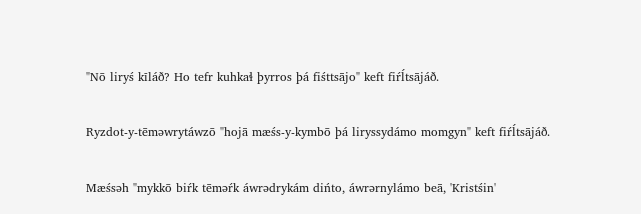"Nō liryś kīláð? Ho tefr kuhkaɬ þyrros þá fiśttsājo" keft fiŕĺtsājáð.

Ryzdot-y-tēməwrytáwzō "hojā mæśs-y-kymbō þá liryssydámo momgyn" keft fiŕĺtsājáð.

Mæśsəh "mykkō biŕk tēməŕk áwrədrykám dińto, áwrərnylámo beā, 'Kristśin'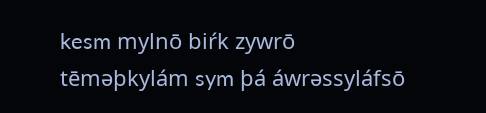kesm mylnō biŕk zywrō tēməþkylám sym þá áwrəssyláfsō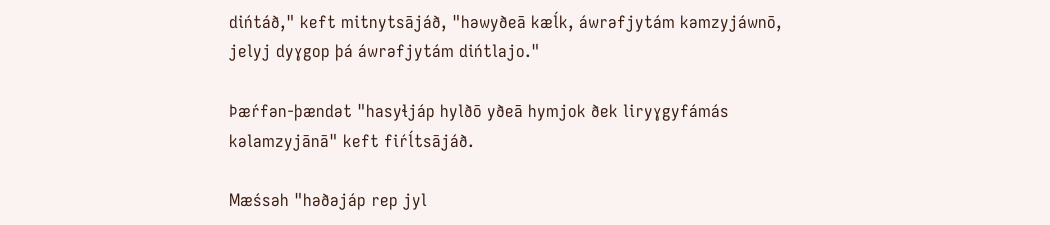dińtáð," keft mitnytsājáð, "həwyðeā kæĺk, áwrəfjytám kəmzyjáwnō, jelyj dyɣgop þá áwrəfjytám dińtlajo."

Þæŕfən-þændət "hasyɬjáp hylðō yðeā hymjok ðek liryɣgyfámás kəlamzyjānā" keft fiŕĺtsājáð.

Mæśsəh "həðəjáp rep jyl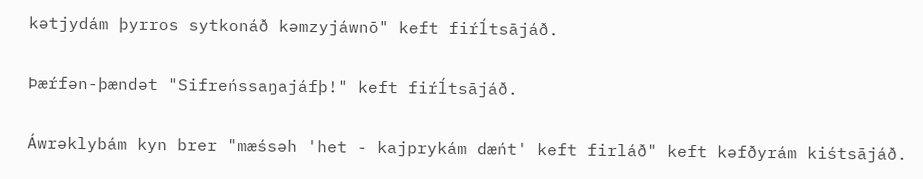kətjydám þyrros sytkonáð kəmzyjáwnō" keft fiŕĺtsājáð.

Þæŕfən-þændət "Sifreńssaŋajáfþ!" keft fiŕĺtsājáð.

Áwrəklybám kyn brer "mæśsəh 'het - kajprykám dæńt' keft firláð" keft kəfðyrám kiśtsājáð.